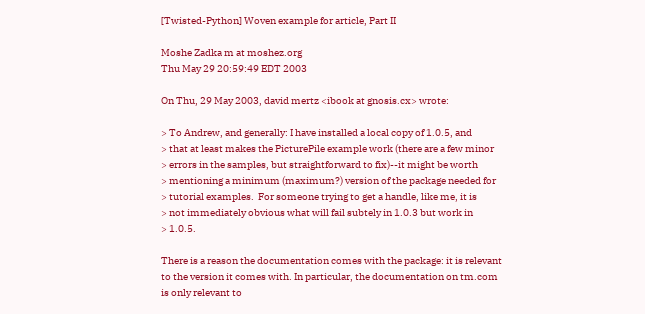[Twisted-Python] Woven example for article, Part II

Moshe Zadka m at moshez.org
Thu May 29 20:59:49 EDT 2003

On Thu, 29 May 2003, david mertz <ibook at gnosis.cx> wrote:

> To Andrew, and generally: I have installed a local copy of 1.0.5, and
> that at least makes the PicturePile example work (there are a few minor
> errors in the samples, but straightforward to fix)--it might be worth
> mentioning a minimum (maximum?) version of the package needed for
> tutorial examples.  For someone trying to get a handle, like me, it is
> not immediately obvious what will fail subtely in 1.0.3 but work in
> 1.0.5.

There is a reason the documentation comes with the package: it is relevant
to the version it comes with. In particular, the documentation on tm.com
is only relevant to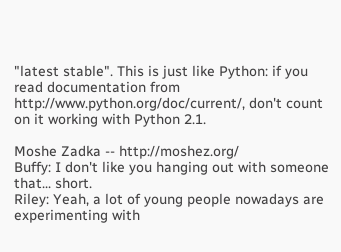"latest stable". This is just like Python: if you
read documentation from http://www.python.org/doc/current/, don't count
on it working with Python 2.1.

Moshe Zadka -- http://moshez.org/
Buffy: I don't like you hanging out with someone that... short.
Riley: Yeah, a lot of young people nowadays are experimenting with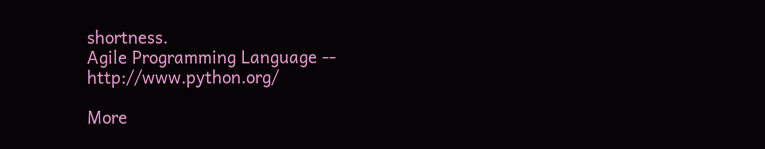shortness.
Agile Programming Language -- http://www.python.org/

More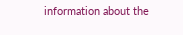information about the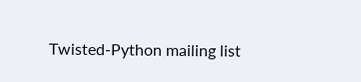Twisted-Python mailing list